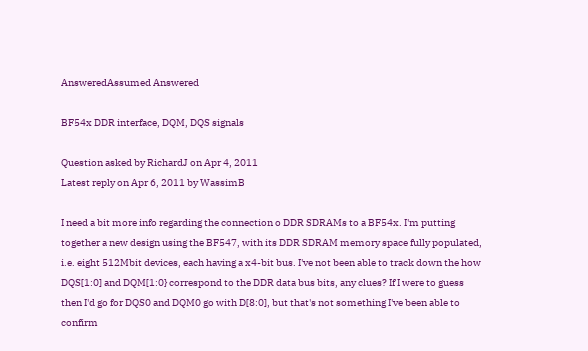AnsweredAssumed Answered

BF54x DDR interface, DQM, DQS signals

Question asked by RichardJ on Apr 4, 2011
Latest reply on Apr 6, 2011 by WassimB

I need a bit more info regarding the connection o DDR SDRAMs to a BF54x. I'm putting together a new design using the BF547, with its DDR SDRAM memory space fully populated, i.e. eight 512Mbit devices, each having a x4-bit bus. I've not been able to track down the how DQS[1:0] and DQM[1:0} correspond to the DDR data bus bits, any clues? If I were to guess then I'd go for DQS0 and DQM0 go with D[8:0], but that's not something I've been able to confirm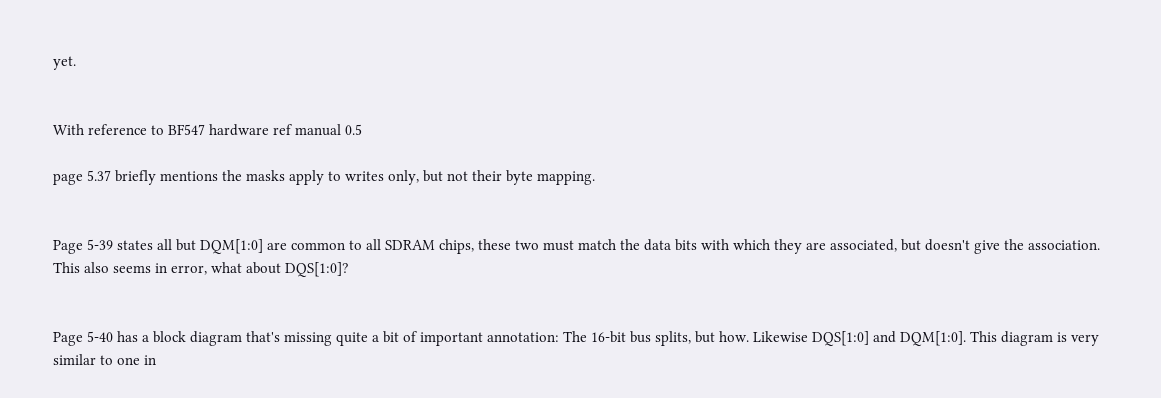yet.


With reference to BF547 hardware ref manual 0.5

page 5.37 briefly mentions the masks apply to writes only, but not their byte mapping.


Page 5-39 states all but DQM[1:0] are common to all SDRAM chips, these two must match the data bits with which they are associated, but doesn't give the association. This also seems in error, what about DQS[1:0]?


Page 5-40 has a block diagram that's missing quite a bit of important annotation: The 16-bit bus splits, but how. Likewise DQS[1:0] and DQM[1:0]. This diagram is very similar to one in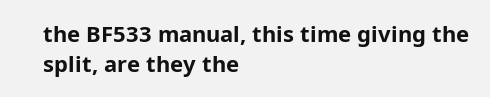the BF533 manual, this time giving the split, are they the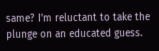same? I'm reluctant to take the plunge on an educated guess.